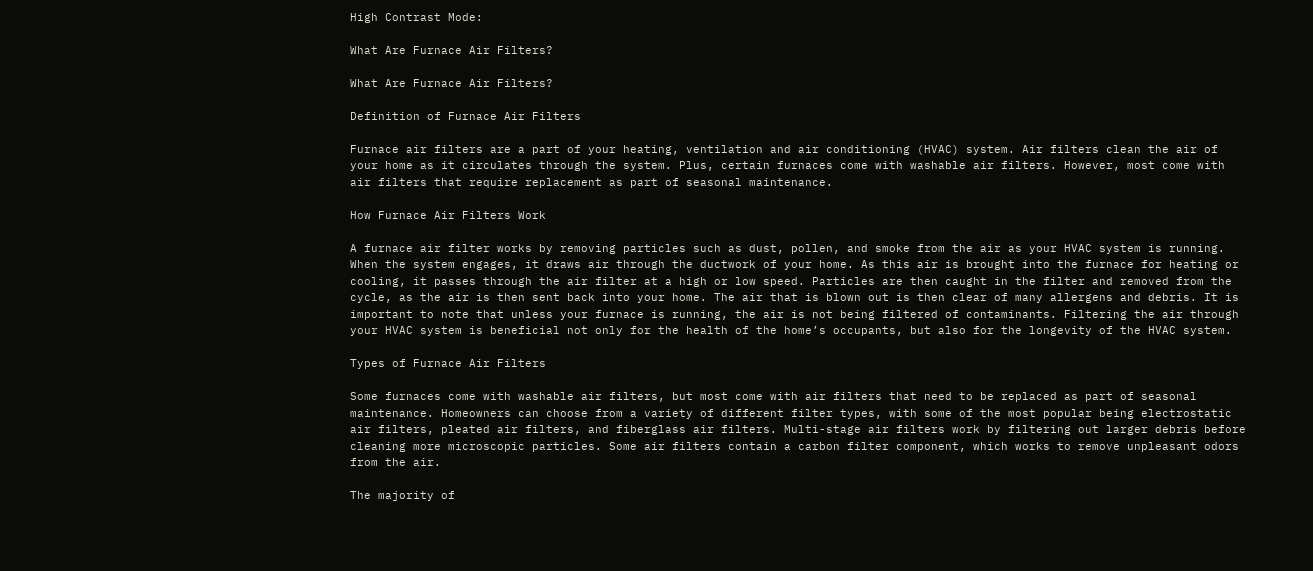High Contrast Mode:

What Are Furnace Air Filters?

What Are Furnace Air Filters?

Definition of Furnace Air Filters

Furnace air filters are a part of your heating, ventilation and air conditioning (HVAC) system. Air filters clean the air of your home as it circulates through the system. Plus, certain furnaces come with washable air filters. However, most come with air filters that require replacement as part of seasonal maintenance.

How Furnace Air Filters Work

A furnace air filter works by removing particles such as dust, pollen, and smoke from the air as your HVAC system is running. When the system engages, it draws air through the ductwork of your home. As this air is brought into the furnace for heating or cooling, it passes through the air filter at a high or low speed. Particles are then caught in the filter and removed from the cycle, as the air is then sent back into your home. The air that is blown out is then clear of many allergens and debris. It is important to note that unless your furnace is running, the air is not being filtered of contaminants. Filtering the air through your HVAC system is beneficial not only for the health of the home’s occupants, but also for the longevity of the HVAC system.

Types of Furnace Air Filters

Some furnaces come with washable air filters, but most come with air filters that need to be replaced as part of seasonal maintenance. Homeowners can choose from a variety of different filter types, with some of the most popular being electrostatic air filters, pleated air filters, and fiberglass air filters. Multi-stage air filters work by filtering out larger debris before cleaning more microscopic particles. Some air filters contain a carbon filter component, which works to remove unpleasant odors from the air.

The majority of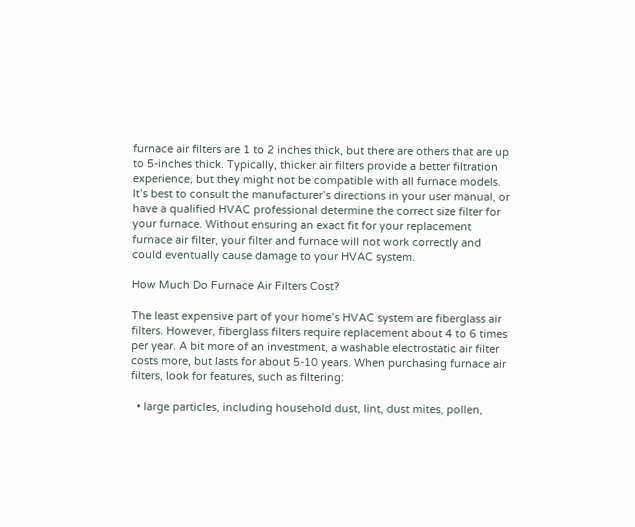furnace air filters are 1 to 2 inches thick, but there are others that are up to 5-inches thick. Typically, thicker air filters provide a better filtration experience, but they might not be compatible with all furnace models. It’s best to consult the manufacturer’s directions in your user manual, or have a qualified HVAC professional determine the correct size filter for your furnace. Without ensuring an exact fit for your replacement furnace air filter, your filter and furnace will not work correctly and could eventually cause damage to your HVAC system.

How Much Do Furnace Air Filters Cost?

The least expensive part of your home’s HVAC system are fiberglass air filters. However, fiberglass filters require replacement about 4 to 6 times per year. A bit more of an investment, a washable electrostatic air filter costs more, but lasts for about 5-10 years. When purchasing furnace air filters, look for features, such as filtering:

  • large particles, including household dust, lint, dust mites, pollen,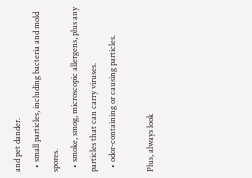and pet dander.
  • small particles, including bacteria and mold spores.
  • smoke, smog, microscopic allergens, plus any particles that can carry viruses.
  • odor-containing or causing particles.

Plus, always look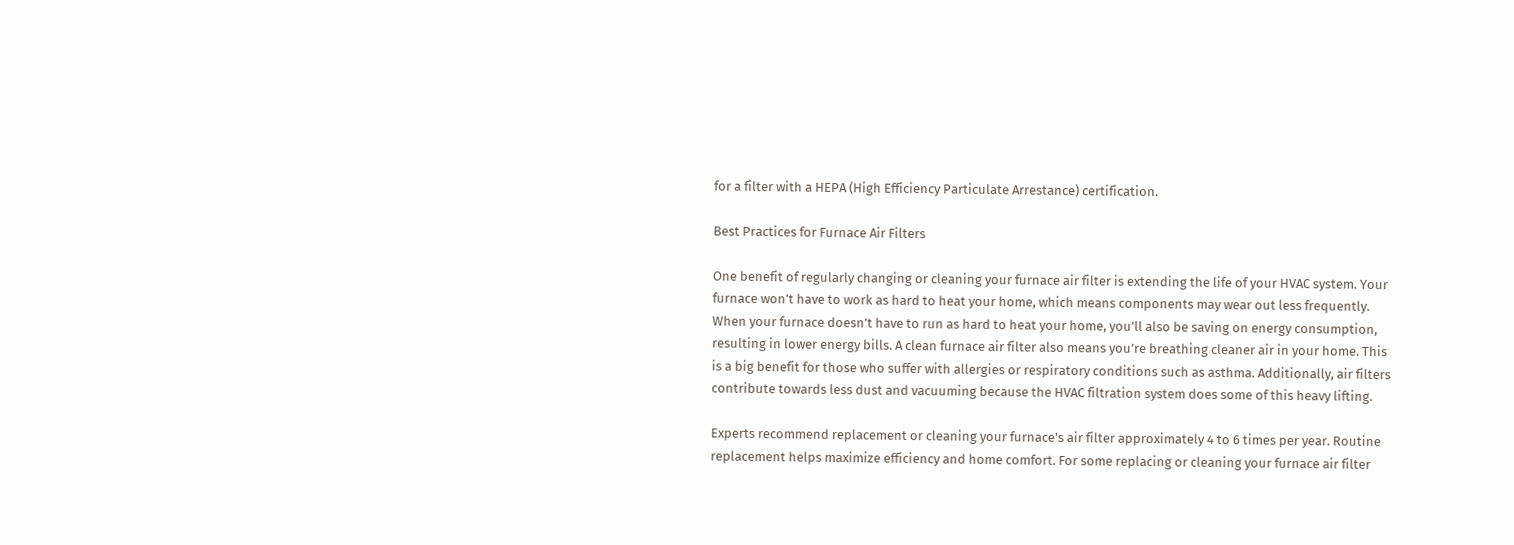for a filter with a HEPA (High Efficiency Particulate Arrestance) certification.

Best Practices for Furnace Air Filters

One benefit of regularly changing or cleaning your furnace air filter is extending the life of your HVAC system. Your furnace won’t have to work as hard to heat your home, which means components may wear out less frequently. When your furnace doesn’t have to run as hard to heat your home, you’ll also be saving on energy consumption, resulting in lower energy bills. A clean furnace air filter also means you’re breathing cleaner air in your home. This is a big benefit for those who suffer with allergies or respiratory conditions such as asthma. Additionally, air filters contribute towards less dust and vacuuming because the HVAC filtration system does some of this heavy lifting.

Experts recommend replacement or cleaning your furnace's air filter approximately 4 to 6 times per year. Routine replacement helps maximize efficiency and home comfort. For some replacing or cleaning your furnace air filter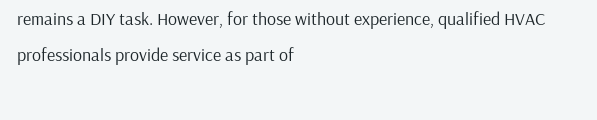remains a DIY task. However, for those without experience, qualified HVAC professionals provide service as part of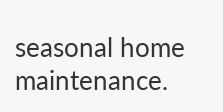seasonal home maintenance.